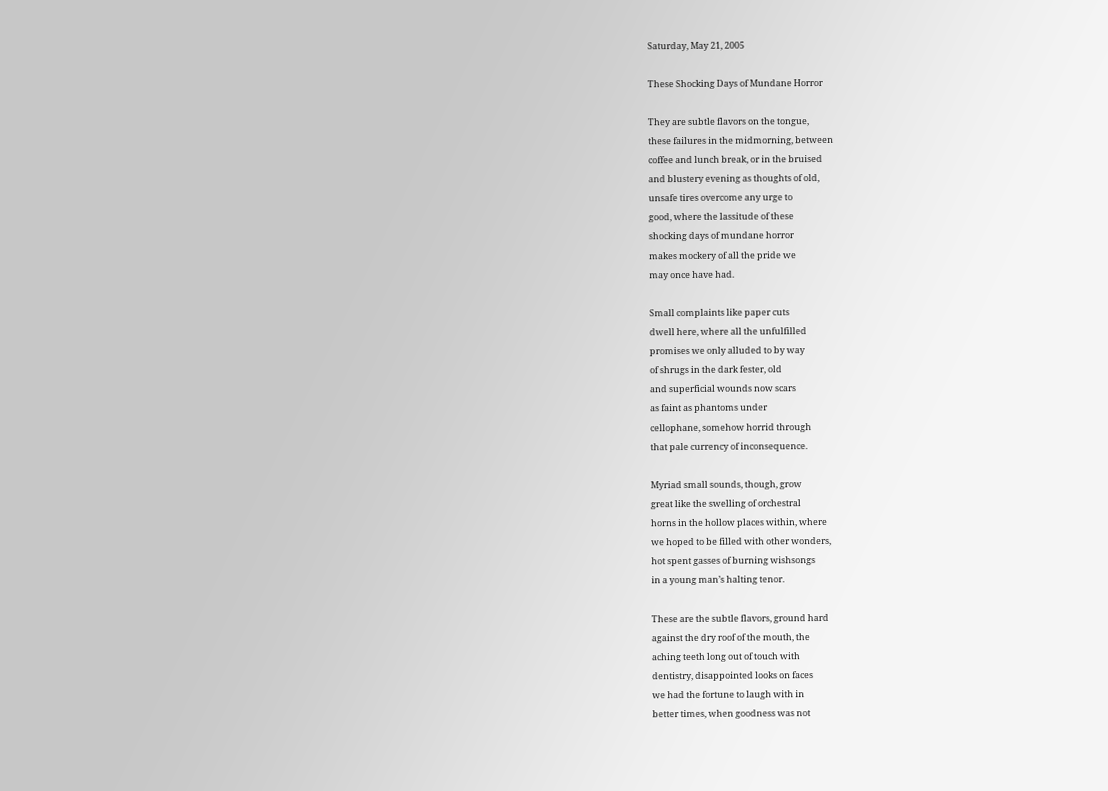Saturday, May 21, 2005

These Shocking Days of Mundane Horror

They are subtle flavors on the tongue,
these failures in the midmorning, between
coffee and lunch break, or in the bruised
and blustery evening as thoughts of old,
unsafe tires overcome any urge to
good, where the lassitude of these
shocking days of mundane horror
makes mockery of all the pride we
may once have had.

Small complaints like paper cuts
dwell here, where all the unfulfilled
promises we only alluded to by way
of shrugs in the dark fester, old
and superficial wounds now scars
as faint as phantoms under
cellophane, somehow horrid through
that pale currency of inconsequence.

Myriad small sounds, though, grow
great like the swelling of orchestral
horns in the hollow places within, where
we hoped to be filled with other wonders,
hot spent gasses of burning wishsongs
in a young man’s halting tenor.

These are the subtle flavors, ground hard
against the dry roof of the mouth, the
aching teeth long out of touch with
dentistry, disappointed looks on faces
we had the fortune to laugh with in
better times, when goodness was not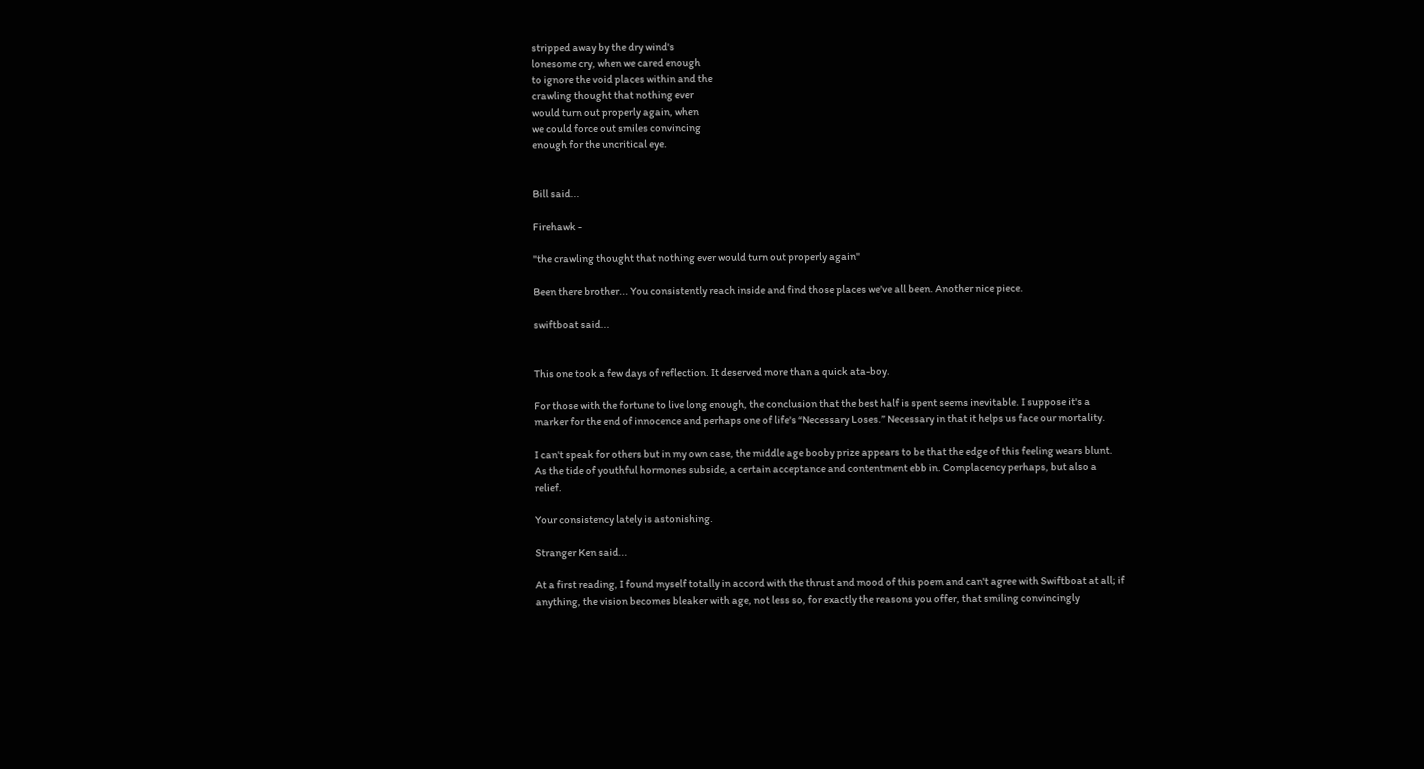stripped away by the dry wind's
lonesome cry, when we cared enough
to ignore the void places within and the
crawling thought that nothing ever
would turn out properly again, when
we could force out smiles convincing
enough for the uncritical eye.


Bill said...

Firehawk -

"the crawling thought that nothing ever would turn out properly again"

Been there brother... You consistently reach inside and find those places we've all been. Another nice piece.

swiftboat said...


This one took a few days of reflection. It deserved more than a quick ata-boy.

For those with the fortune to live long enough, the conclusion that the best half is spent seems inevitable. I suppose it's a marker for the end of innocence and perhaps one of life's “Necessary Loses.” Necessary in that it helps us face our mortality.

I can't speak for others but in my own case, the middle age booby prize appears to be that the edge of this feeling wears blunt. As the tide of youthful hormones subside, a certain acceptance and contentment ebb in. Complacency perhaps, but also a relief.

Your consistency lately is astonishing.

Stranger Ken said...

At a first reading, I found myself totally in accord with the thrust and mood of this poem and can't agree with Swiftboat at all; if anything, the vision becomes bleaker with age, not less so, for exactly the reasons you offer, that smiling convincingly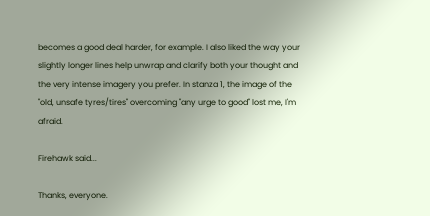becomes a good deal harder, for example. I also liked the way your slightly longer lines help unwrap and clarify both your thought and the very intense imagery you prefer. In stanza 1, the image of the "old, unsafe tyres/tires" overcoming "any urge to good" lost me, I'm afraid.

Firehawk said...

Thanks, everyone.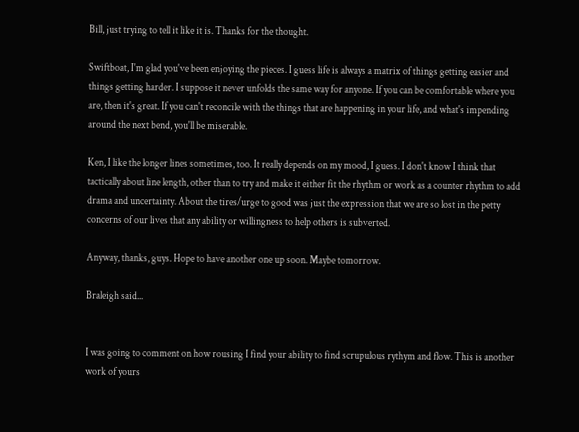Bill, just trying to tell it like it is. Thanks for the thought.

Swiftboat, I'm glad you've been enjoying the pieces. I guess life is always a matrix of things getting easier and things getting harder. I suppose it never unfolds the same way for anyone. If you can be comfortable where you are, then it's great. If you can't reconcile with the things that are happening in your life, and what's impending around the next bend, you'll be miserable.

Ken, I like the longer lines sometimes, too. It really depends on my mood, I guess. I don't know I think that tactically about line length, other than to try and make it either fit the rhythm or work as a counter rhythm to add drama and uncertainty. About the tires/urge to good was just the expression that we are so lost in the petty concerns of our lives that any ability or willingness to help others is subverted.

Anyway, thanks, guys. Hope to have another one up soon. Maybe tomorrow.

Braleigh said...


I was going to comment on how rousing I find your ability to find scrupulous rythym and flow. This is another work of yours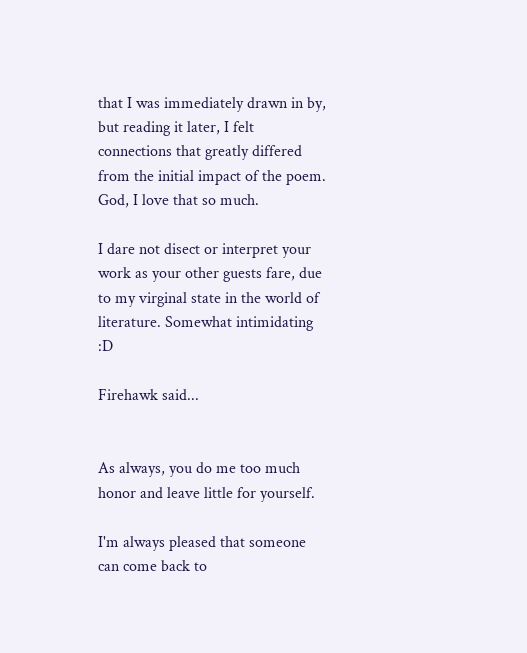that I was immediately drawn in by, but reading it later, I felt connections that greatly differed from the initial impact of the poem. God, I love that so much.

I dare not disect or interpret your work as your other guests fare, due to my virginal state in the world of literature. Somewhat intimidating :D

Firehawk said...


As always, you do me too much honor and leave little for yourself.

I'm always pleased that someone can come back to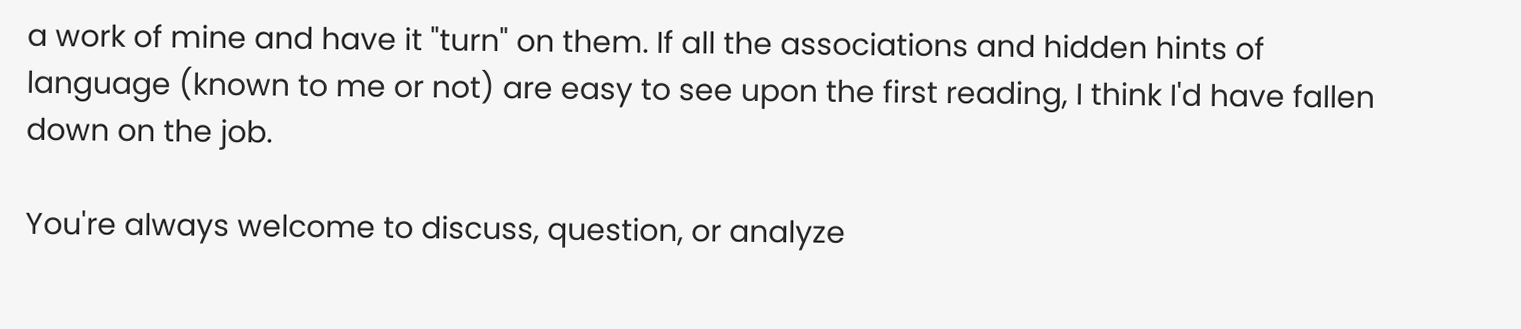a work of mine and have it "turn" on them. If all the associations and hidden hints of language (known to me or not) are easy to see upon the first reading, I think I'd have fallen down on the job.

You're always welcome to discuss, question, or analyze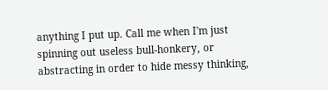anything I put up. Call me when I'm just spinning out useless bull-honkery, or abstracting in order to hide messy thinking,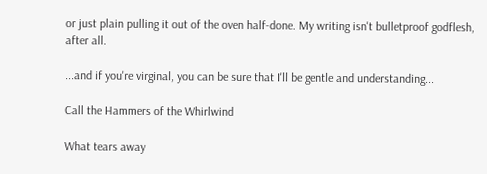or just plain pulling it out of the oven half-done. My writing isn't bulletproof godflesh, after all.

...and if you're virginal, you can be sure that I'll be gentle and understanding...

Call the Hammers of the Whirlwind

What tears away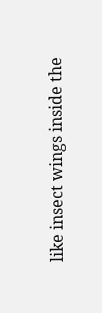like insect wings inside the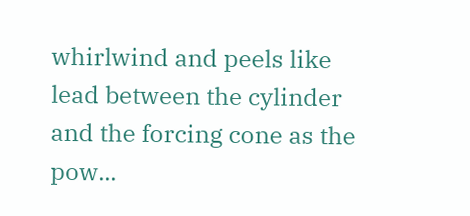whirlwind and peels like lead between the cylinder and the forcing cone as the pow...